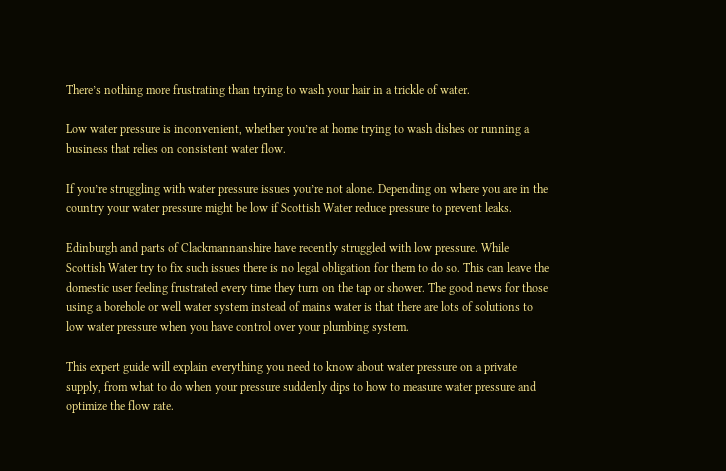There’s nothing more frustrating than trying to wash your hair in a trickle of water.

Low water pressure is inconvenient, whether you’re at home trying to wash dishes or running a business that relies on consistent water flow.

If you’re struggling with water pressure issues you’re not alone. Depending on where you are in the country your water pressure might be low if Scottish Water reduce pressure to prevent leaks.

Edinburgh and parts of Clackmannanshire have recently struggled with low pressure. While Scottish Water try to fix such issues there is no legal obligation for them to do so. This can leave the domestic user feeling frustrated every time they turn on the tap or shower. The good news for those using a borehole or well water system instead of mains water is that there are lots of solutions to low water pressure when you have control over your plumbing system.

This expert guide will explain everything you need to know about water pressure on a private supply, from what to do when your pressure suddenly dips to how to measure water pressure and optimize the flow rate.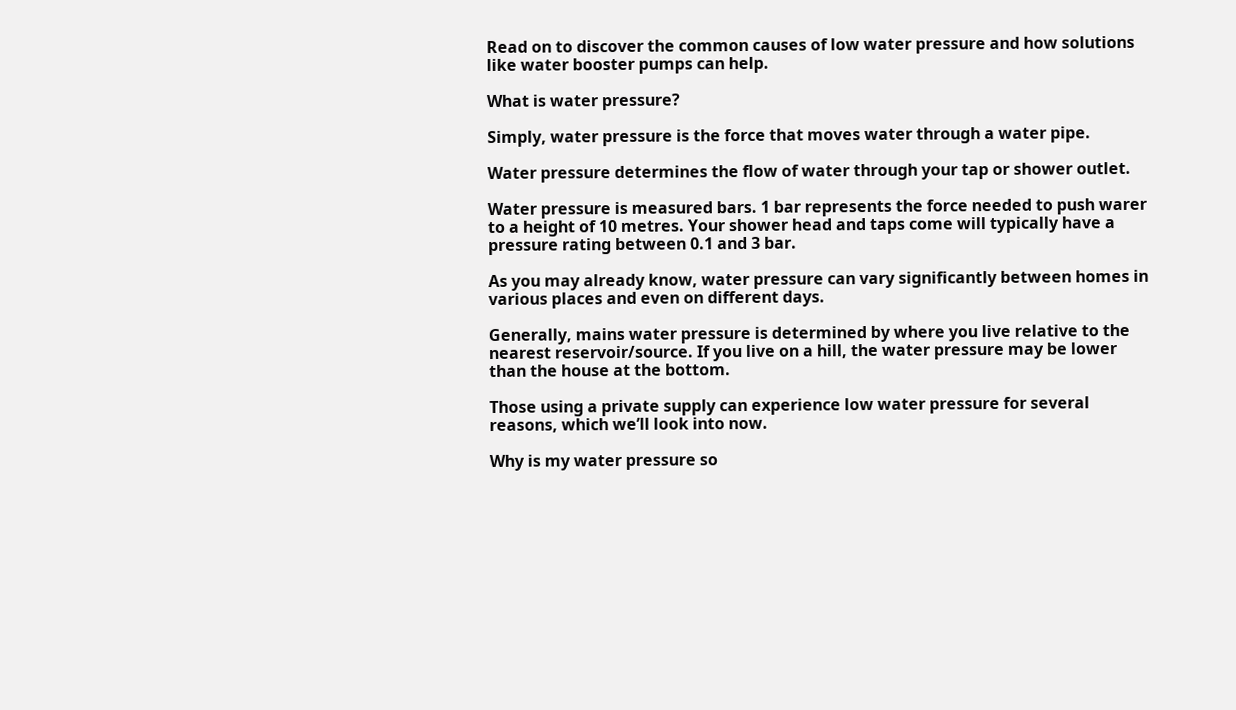Read on to discover the common causes of low water pressure and how solutions like water booster pumps can help.

What is water pressure?

Simply, water pressure is the force that moves water through a water pipe.

Water pressure determines the flow of water through your tap or shower outlet.

Water pressure is measured bars. 1 bar represents the force needed to push warer to a height of 10 metres. Your shower head and taps come will typically have a pressure rating between 0.1 and 3 bar.

As you may already know, water pressure can vary significantly between homes in various places and even on different days.

Generally, mains water pressure is determined by where you live relative to the nearest reservoir/source. If you live on a hill, the water pressure may be lower than the house at the bottom.

Those using a private supply can experience low water pressure for several reasons, which we’ll look into now.

Why is my water pressure so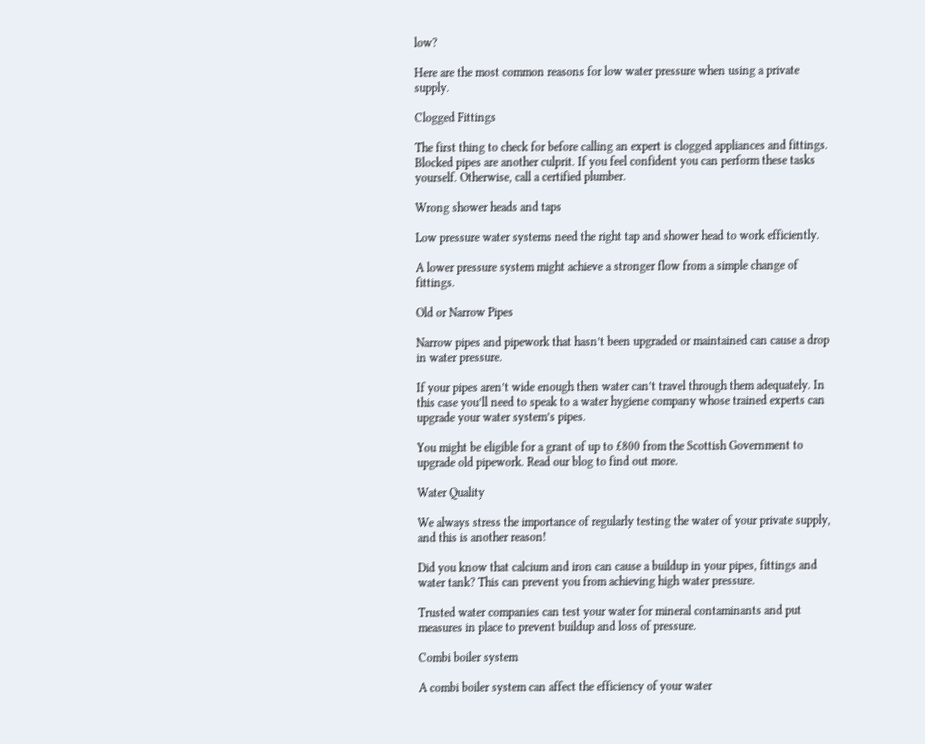low?

Here are the most common reasons for low water pressure when using a private supply.

Clogged Fittings

The first thing to check for before calling an expert is clogged appliances and fittings. Blocked pipes are another culprit. If you feel confident you can perform these tasks yourself. Otherwise, call a certified plumber.

Wrong shower heads and taps

Low pressure water systems need the right tap and shower head to work efficiently.

A lower pressure system might achieve a stronger flow from a simple change of fittings.

Old or Narrow Pipes

Narrow pipes and pipework that hasn’t been upgraded or maintained can cause a drop in water pressure.

If your pipes aren’t wide enough then water can’t travel through them adequately. In this case you’ll need to speak to a water hygiene company whose trained experts can upgrade your water system’s pipes.

You might be eligible for a grant of up to £800 from the Scottish Government to upgrade old pipework. Read our blog to find out more.

Water Quality

We always stress the importance of regularly testing the water of your private supply, and this is another reason!

Did you know that calcium and iron can cause a buildup in your pipes, fittings and water tank? This can prevent you from achieving high water pressure.

Trusted water companies can test your water for mineral contaminants and put measures in place to prevent buildup and loss of pressure.

Combi boiler system

A combi boiler system can affect the efficiency of your water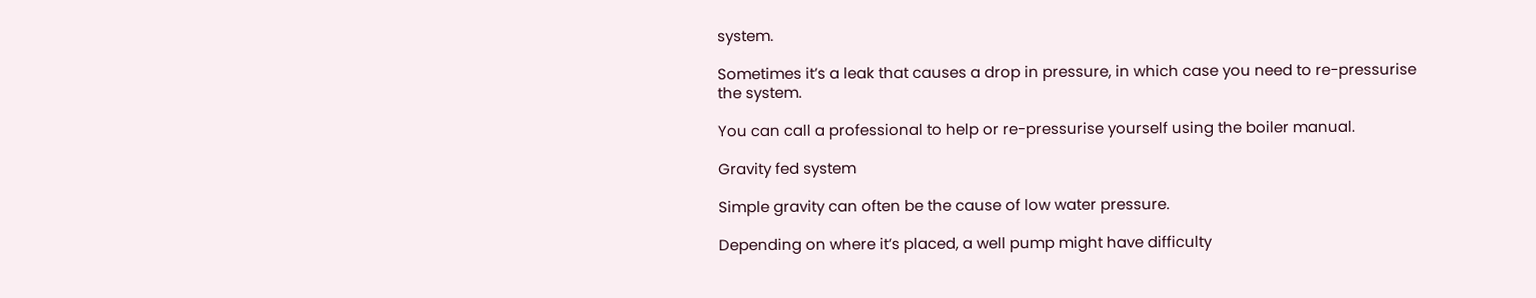system.

Sometimes it’s a leak that causes a drop in pressure, in which case you need to re-pressurise the system.

You can call a professional to help or re-pressurise yourself using the boiler manual.

Gravity fed system

Simple gravity can often be the cause of low water pressure.

Depending on where it’s placed, a well pump might have difficulty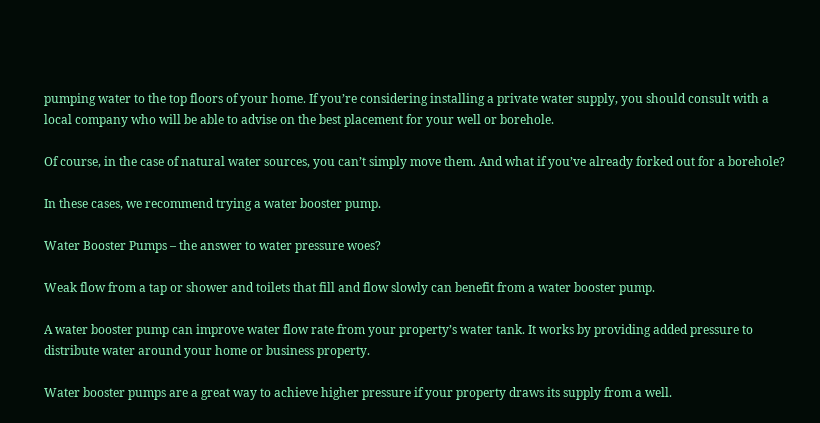pumping water to the top floors of your home. If you’re considering installing a private water supply, you should consult with a local company who will be able to advise on the best placement for your well or borehole.

Of course, in the case of natural water sources, you can’t simply move them. And what if you’ve already forked out for a borehole?

In these cases, we recommend trying a water booster pump.

Water Booster Pumps – the answer to water pressure woes?

Weak flow from a tap or shower and toilets that fill and flow slowly can benefit from a water booster pump.

A water booster pump can improve water flow rate from your property’s water tank. It works by providing added pressure to distribute water around your home or business property.

Water booster pumps are a great way to achieve higher pressure if your property draws its supply from a well.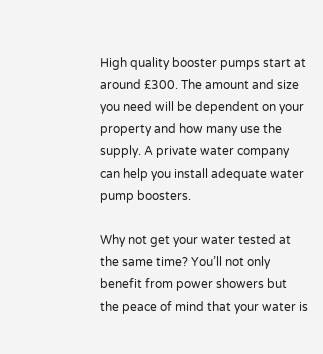High quality booster pumps start at around £300. The amount and size you need will be dependent on your property and how many use the supply. A private water company can help you install adequate water pump boosters.

Why not get your water tested at the same time? You’ll not only benefit from power showers but the peace of mind that your water is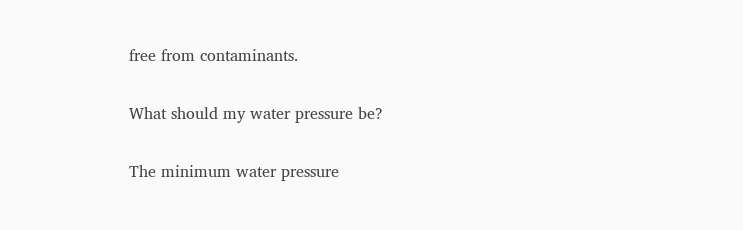free from contaminants.

What should my water pressure be?

The minimum water pressure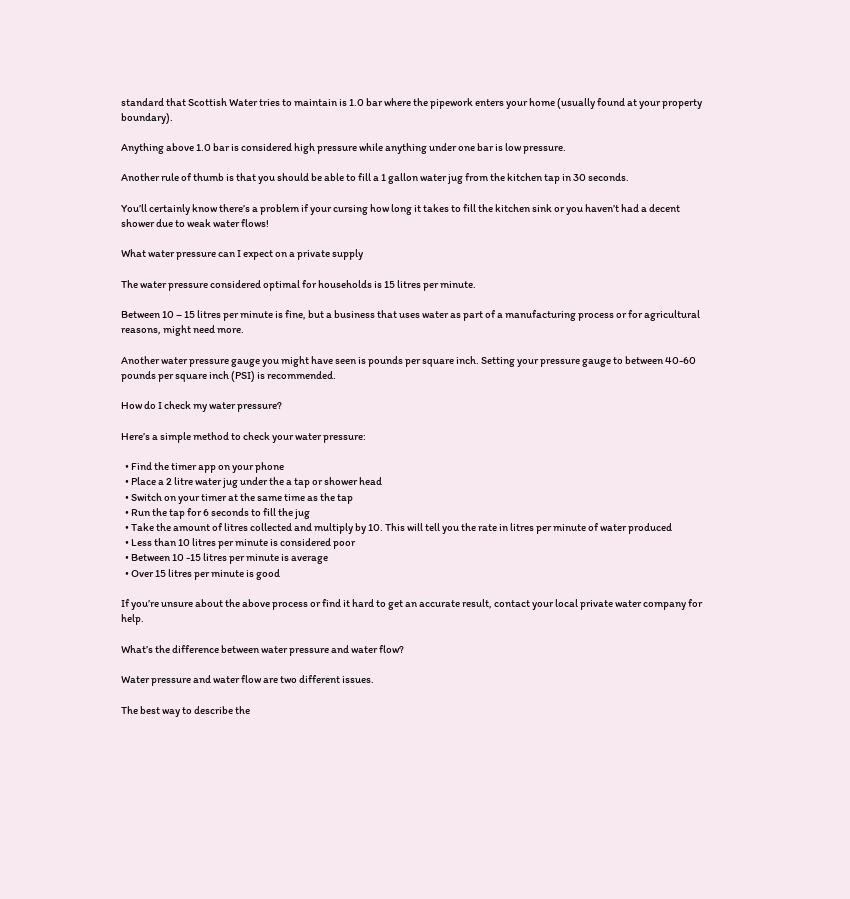standard that Scottish Water tries to maintain is 1.0 bar where the pipework enters your home (usually found at your property boundary).

Anything above 1.0 bar is considered high pressure while anything under one bar is low pressure.

Another rule of thumb is that you should be able to fill a 1 gallon water jug from the kitchen tap in 30 seconds.

You’ll certainly know there’s a problem if your cursing how long it takes to fill the kitchen sink or you haven’t had a decent shower due to weak water flows!

What water pressure can I expect on a private supply

The water pressure considered optimal for households is 15 litres per minute.

Between 10 – 15 litres per minute is fine, but a business that uses water as part of a manufacturing process or for agricultural reasons, might need more.

Another water pressure gauge you might have seen is pounds per square inch. Setting your pressure gauge to between 40-60 pounds per square inch (PSI) is recommended.

How do I check my water pressure?

Here’s a simple method to check your water pressure:

  • Find the timer app on your phone
  • Place a 2 litre water jug under the a tap or shower head
  • Switch on your timer at the same time as the tap
  • Run the tap for 6 seconds to fill the jug
  • Take the amount of litres collected and multiply by 10. This will tell you the rate in litres per minute of water produced
  • Less than 10 litres per minute is considered poor
  • Between 10 -15 litres per minute is average
  • Over 15 litres per minute is good

If you’re unsure about the above process or find it hard to get an accurate result, contact your local private water company for help.

What’s the difference between water pressure and water flow?

Water pressure and water flow are two different issues.

The best way to describe the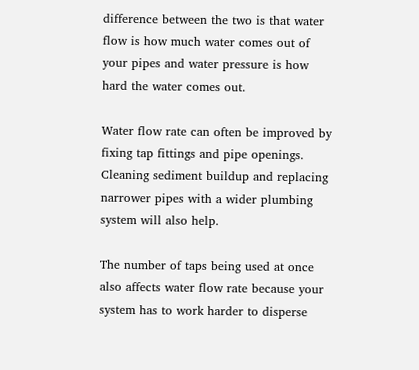difference between the two is that water flow is how much water comes out of your pipes and water pressure is how hard the water comes out.

Water flow rate can often be improved by fixing tap fittings and pipe openings. Cleaning sediment buildup and replacing narrower pipes with a wider plumbing system will also help.

The number of taps being used at once also affects water flow rate because your system has to work harder to disperse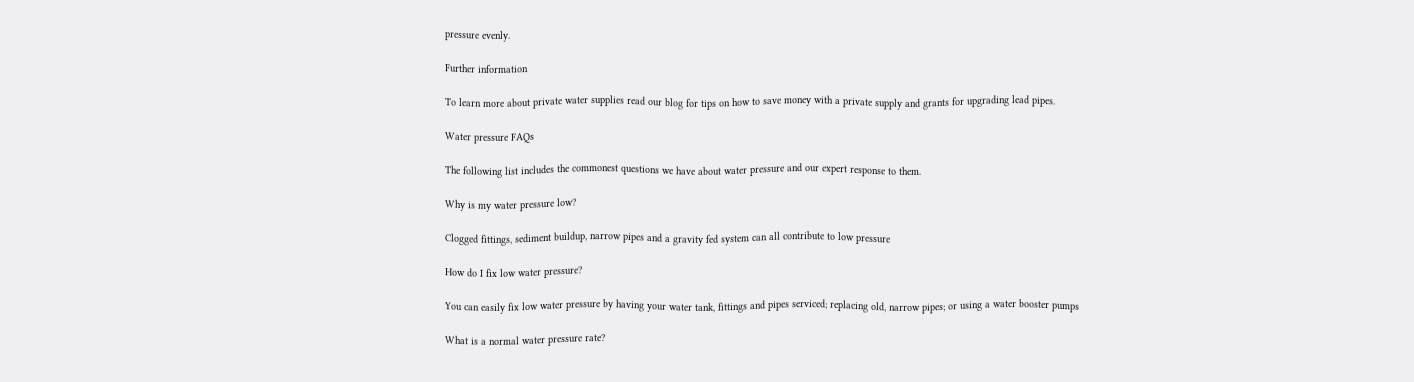pressure evenly.

Further information

To learn more about private water supplies read our blog for tips on how to save money with a private supply and grants for upgrading lead pipes.

Water pressure FAQs

The following list includes the commonest questions we have about water pressure and our expert response to them.

Why is my water pressure low?

Clogged fittings, sediment buildup, narrow pipes and a gravity fed system can all contribute to low pressure

How do I fix low water pressure?

You can easily fix low water pressure by having your water tank, fittings and pipes serviced; replacing old, narrow pipes; or using a water booster pumps

What is a normal water pressure rate?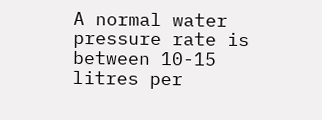A normal water pressure rate is between 10-15 litres per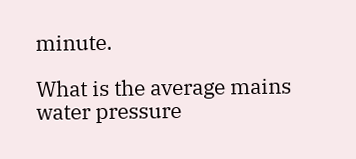minute.

What is the average mains water pressure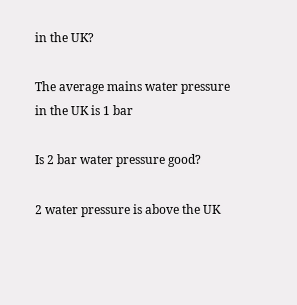in the UK?

The average mains water pressure in the UK is 1 bar

Is 2 bar water pressure good?

2 water pressure is above the UK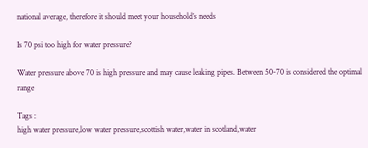national average, therefore it should meet your household’s needs

Is 70 psi too high for water pressure?

Water pressure above 70 is high pressure and may cause leaking pipes. Between 50-70 is considered the optimal range

Tags :
high water pressure,low water pressure,scottish water,water in scotland,water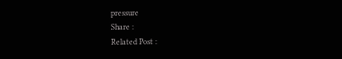pressure
Share :
Related Post :